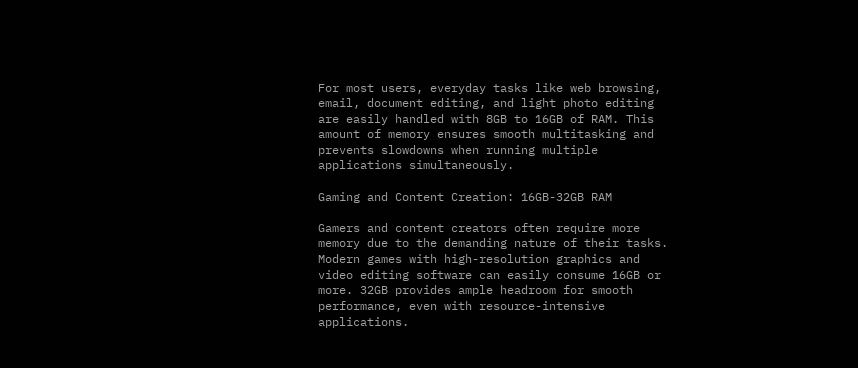For most users, everyday tasks like web browsing, email, document editing, and light photo editing are easily handled with 8GB to 16GB of RAM. This amount of memory ensures smooth multitasking and prevents slowdowns when running multiple applications simultaneously.

Gaming and Content Creation: 16GB-32GB RAM

Gamers and content creators often require more memory due to the demanding nature of their tasks. Modern games with high-resolution graphics and video editing software can easily consume 16GB or more. 32GB provides ample headroom for smooth performance, even with resource-intensive applications.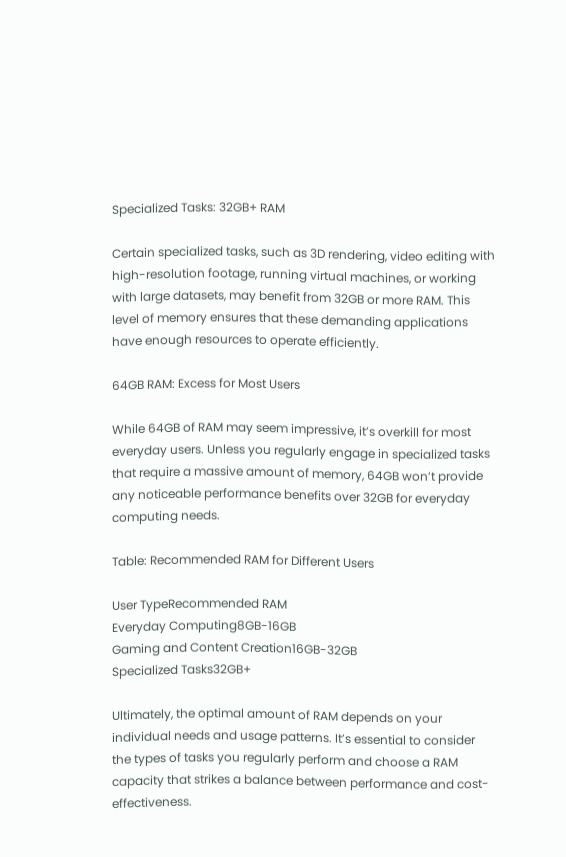Specialized Tasks: 32GB+ RAM

Certain specialized tasks, such as 3D rendering, video editing with high-resolution footage, running virtual machines, or working with large datasets, may benefit from 32GB or more RAM. This level of memory ensures that these demanding applications have enough resources to operate efficiently.

64GB RAM: Excess for Most Users

While 64GB of RAM may seem impressive, it’s overkill for most everyday users. Unless you regularly engage in specialized tasks that require a massive amount of memory, 64GB won’t provide any noticeable performance benefits over 32GB for everyday computing needs.

Table: Recommended RAM for Different Users

User TypeRecommended RAM
Everyday Computing8GB-16GB
Gaming and Content Creation16GB-32GB
Specialized Tasks32GB+

Ultimately, the optimal amount of RAM depends on your individual needs and usage patterns. It’s essential to consider the types of tasks you regularly perform and choose a RAM capacity that strikes a balance between performance and cost-effectiveness.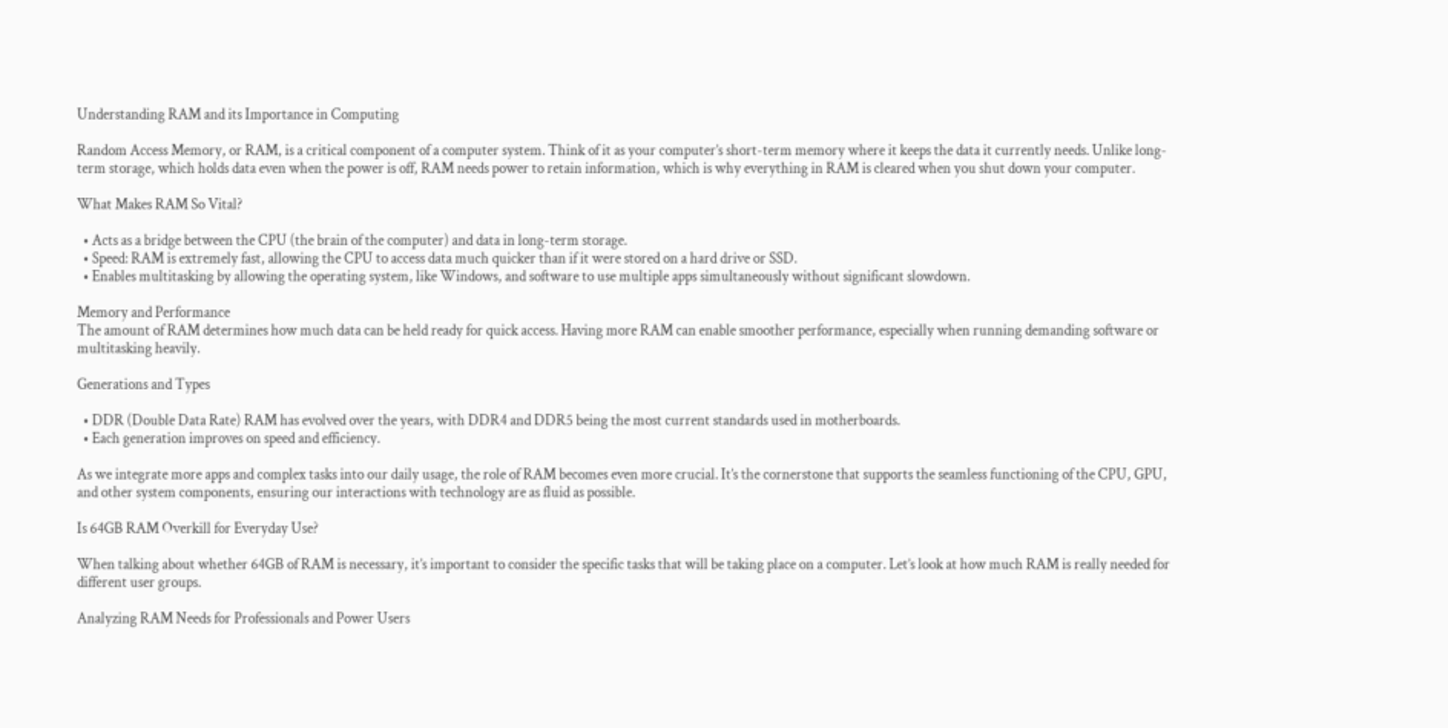Understanding RAM and its Importance in Computing

Random Access Memory, or RAM, is a critical component of a computer system. Think of it as your computer’s short-term memory where it keeps the data it currently needs. Unlike long-term storage, which holds data even when the power is off, RAM needs power to retain information, which is why everything in RAM is cleared when you shut down your computer.

What Makes RAM So Vital?

  • Acts as a bridge between the CPU (the brain of the computer) and data in long-term storage.
  • Speed: RAM is extremely fast, allowing the CPU to access data much quicker than if it were stored on a hard drive or SSD.
  • Enables multitasking by allowing the operating system, like Windows, and software to use multiple apps simultaneously without significant slowdown.

Memory and Performance
The amount of RAM determines how much data can be held ready for quick access. Having more RAM can enable smoother performance, especially when running demanding software or multitasking heavily.

Generations and Types

  • DDR (Double Data Rate) RAM has evolved over the years, with DDR4 and DDR5 being the most current standards used in motherboards.
  • Each generation improves on speed and efficiency.

As we integrate more apps and complex tasks into our daily usage, the role of RAM becomes even more crucial. It’s the cornerstone that supports the seamless functioning of the CPU, GPU, and other system components, ensuring our interactions with technology are as fluid as possible.

Is 64GB RAM Overkill for Everyday Use?

When talking about whether 64GB of RAM is necessary, it’s important to consider the specific tasks that will be taking place on a computer. Let’s look at how much RAM is really needed for different user groups.

Analyzing RAM Needs for Professionals and Power Users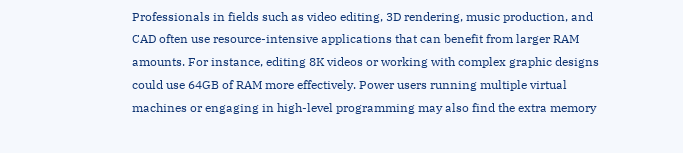Professionals in fields such as video editing, 3D rendering, music production, and CAD often use resource-intensive applications that can benefit from larger RAM amounts. For instance, editing 8K videos or working with complex graphic designs could use 64GB of RAM more effectively. Power users running multiple virtual machines or engaging in high-level programming may also find the extra memory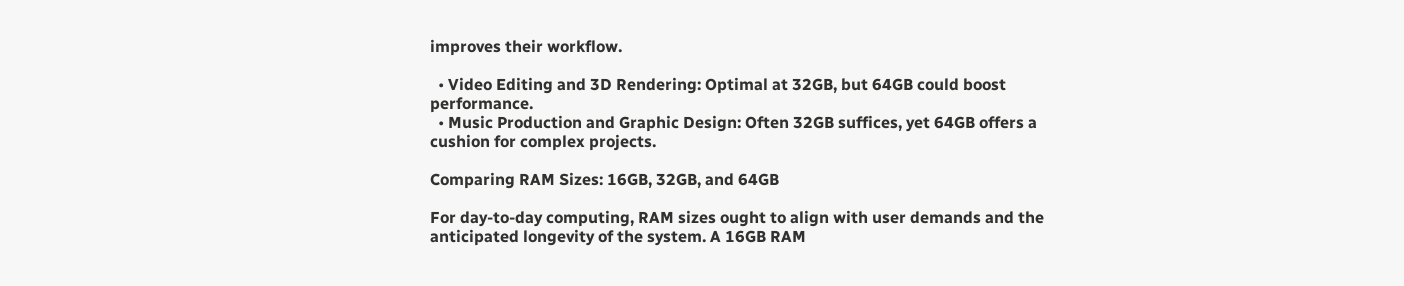improves their workflow.

  • Video Editing and 3D Rendering: Optimal at 32GB, but 64GB could boost performance.
  • Music Production and Graphic Design: Often 32GB suffices, yet 64GB offers a cushion for complex projects.

Comparing RAM Sizes: 16GB, 32GB, and 64GB

For day-to-day computing, RAM sizes ought to align with user demands and the anticipated longevity of the system. A 16GB RAM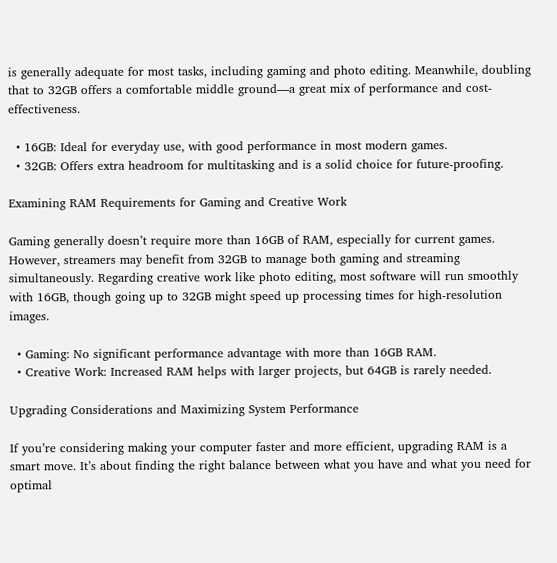is generally adequate for most tasks, including gaming and photo editing. Meanwhile, doubling that to 32GB offers a comfortable middle ground—a great mix of performance and cost-effectiveness.

  • 16GB: Ideal for everyday use, with good performance in most modern games.
  • 32GB: Offers extra headroom for multitasking and is a solid choice for future-proofing.

Examining RAM Requirements for Gaming and Creative Work

Gaming generally doesn’t require more than 16GB of RAM, especially for current games. However, streamers may benefit from 32GB to manage both gaming and streaming simultaneously. Regarding creative work like photo editing, most software will run smoothly with 16GB, though going up to 32GB might speed up processing times for high-resolution images.

  • Gaming: No significant performance advantage with more than 16GB RAM.
  • Creative Work: Increased RAM helps with larger projects, but 64GB is rarely needed.

Upgrading Considerations and Maximizing System Performance

If you’re considering making your computer faster and more efficient, upgrading RAM is a smart move. It’s about finding the right balance between what you have and what you need for optimal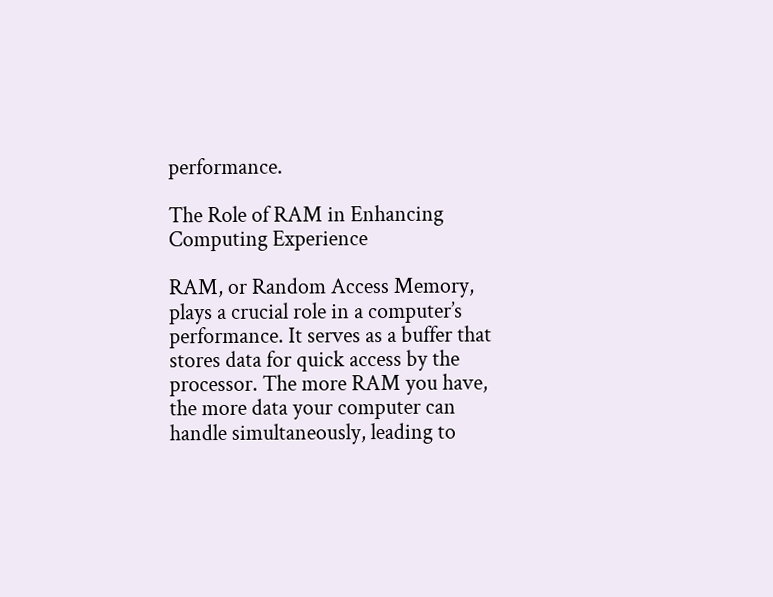performance.

The Role of RAM in Enhancing Computing Experience

RAM, or Random Access Memory, plays a crucial role in a computer’s performance. It serves as a buffer that stores data for quick access by the processor. The more RAM you have, the more data your computer can handle simultaneously, leading to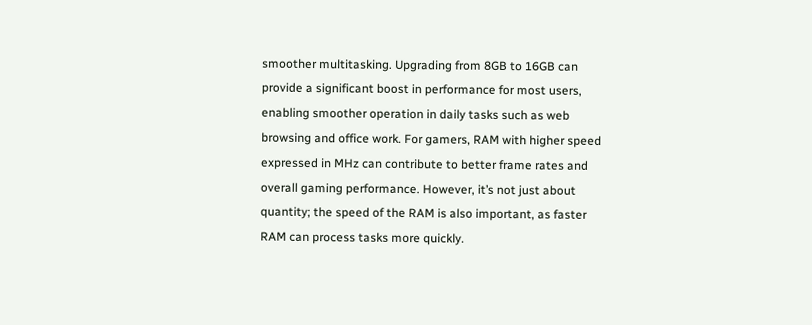smoother multitasking. Upgrading from 8GB to 16GB can provide a significant boost in performance for most users, enabling smoother operation in daily tasks such as web browsing and office work. For gamers, RAM with higher speed expressed in MHz can contribute to better frame rates and overall gaming performance. However, it’s not just about quantity; the speed of the RAM is also important, as faster RAM can process tasks more quickly.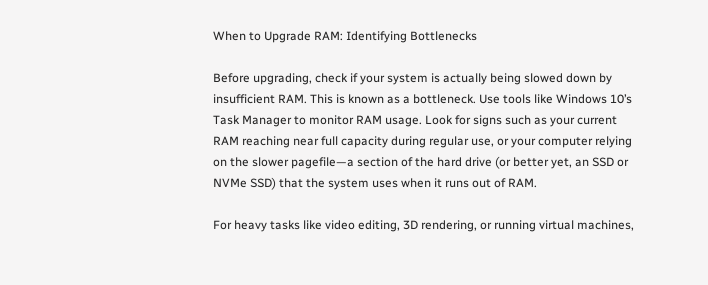When to Upgrade RAM: Identifying Bottlenecks

Before upgrading, check if your system is actually being slowed down by insufficient RAM. This is known as a bottleneck. Use tools like Windows 10’s Task Manager to monitor RAM usage. Look for signs such as your current RAM reaching near full capacity during regular use, or your computer relying on the slower pagefile—a section of the hard drive (or better yet, an SSD or NVMe SSD) that the system uses when it runs out of RAM.

For heavy tasks like video editing, 3D rendering, or running virtual machines,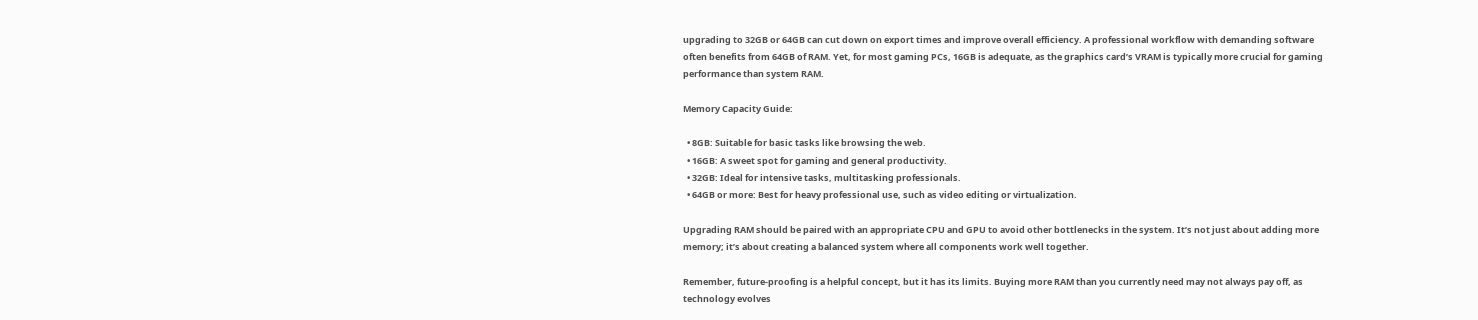upgrading to 32GB or 64GB can cut down on export times and improve overall efficiency. A professional workflow with demanding software often benefits from 64GB of RAM. Yet, for most gaming PCs, 16GB is adequate, as the graphics card’s VRAM is typically more crucial for gaming performance than system RAM.

Memory Capacity Guide:

  • 8GB: Suitable for basic tasks like browsing the web.
  • 16GB: A sweet spot for gaming and general productivity.
  • 32GB: Ideal for intensive tasks, multitasking professionals.
  • 64GB or more: Best for heavy professional use, such as video editing or virtualization.

Upgrading RAM should be paired with an appropriate CPU and GPU to avoid other bottlenecks in the system. It’s not just about adding more memory; it’s about creating a balanced system where all components work well together.

Remember, future-proofing is a helpful concept, but it has its limits. Buying more RAM than you currently need may not always pay off, as technology evolves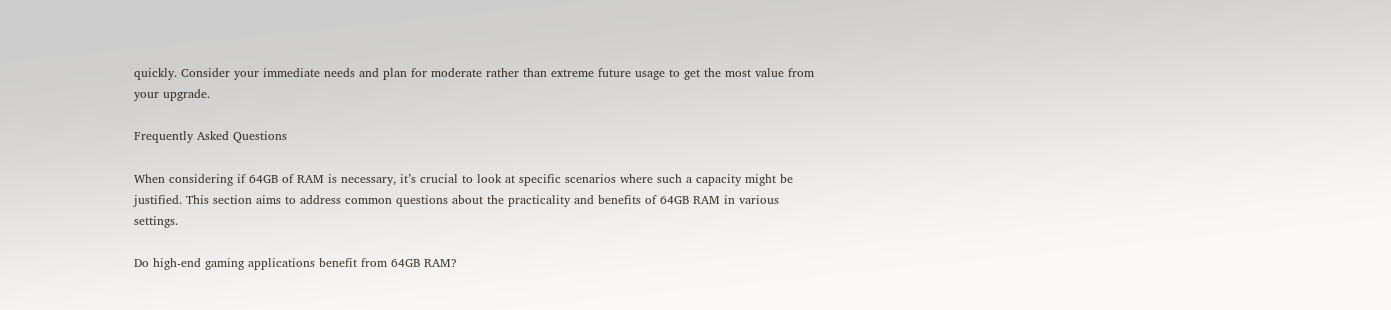quickly. Consider your immediate needs and plan for moderate rather than extreme future usage to get the most value from your upgrade.

Frequently Asked Questions

When considering if 64GB of RAM is necessary, it’s crucial to look at specific scenarios where such a capacity might be justified. This section aims to address common questions about the practicality and benefits of 64GB RAM in various settings.

Do high-end gaming applications benefit from 64GB RAM?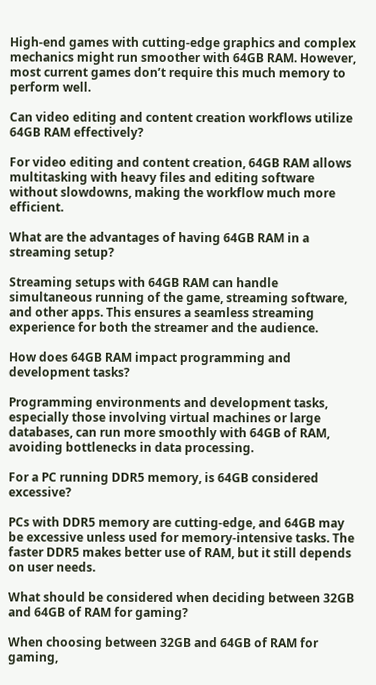High-end games with cutting-edge graphics and complex mechanics might run smoother with 64GB RAM. However, most current games don’t require this much memory to perform well.

Can video editing and content creation workflows utilize 64GB RAM effectively?

For video editing and content creation, 64GB RAM allows multitasking with heavy files and editing software without slowdowns, making the workflow much more efficient.

What are the advantages of having 64GB RAM in a streaming setup?

Streaming setups with 64GB RAM can handle simultaneous running of the game, streaming software, and other apps. This ensures a seamless streaming experience for both the streamer and the audience.

How does 64GB RAM impact programming and development tasks?

Programming environments and development tasks, especially those involving virtual machines or large databases, can run more smoothly with 64GB of RAM, avoiding bottlenecks in data processing.

For a PC running DDR5 memory, is 64GB considered excessive?

PCs with DDR5 memory are cutting-edge, and 64GB may be excessive unless used for memory-intensive tasks. The faster DDR5 makes better use of RAM, but it still depends on user needs.

What should be considered when deciding between 32GB and 64GB of RAM for gaming?

When choosing between 32GB and 64GB of RAM for gaming,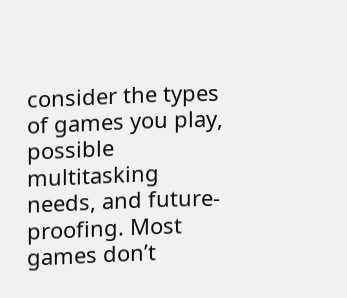consider the types of games you play, possible multitasking needs, and future-proofing. Most games don’t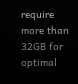require more than 32GB for optimal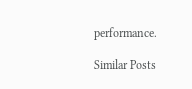performance.

Similar Posts